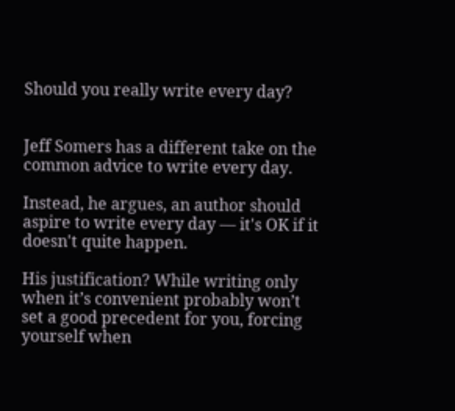Should you really write every day?


Jeff Somers has a different take on the common advice to write every day.

Instead, he argues, an author should aspire to write every day — it's OK if it doesn't quite happen.

His justification? While writing only when it’s convenient probably won’t set a good precedent for you, forcing yourself when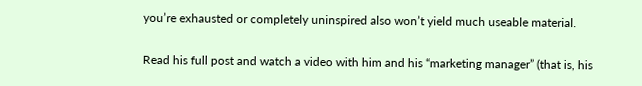you’re exhausted or completely uninspired also won’t yield much useable material.

Read his full post and watch a video with him and his “marketing manager” (that is, his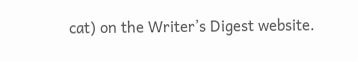cat) on the Writer’s Digest website.